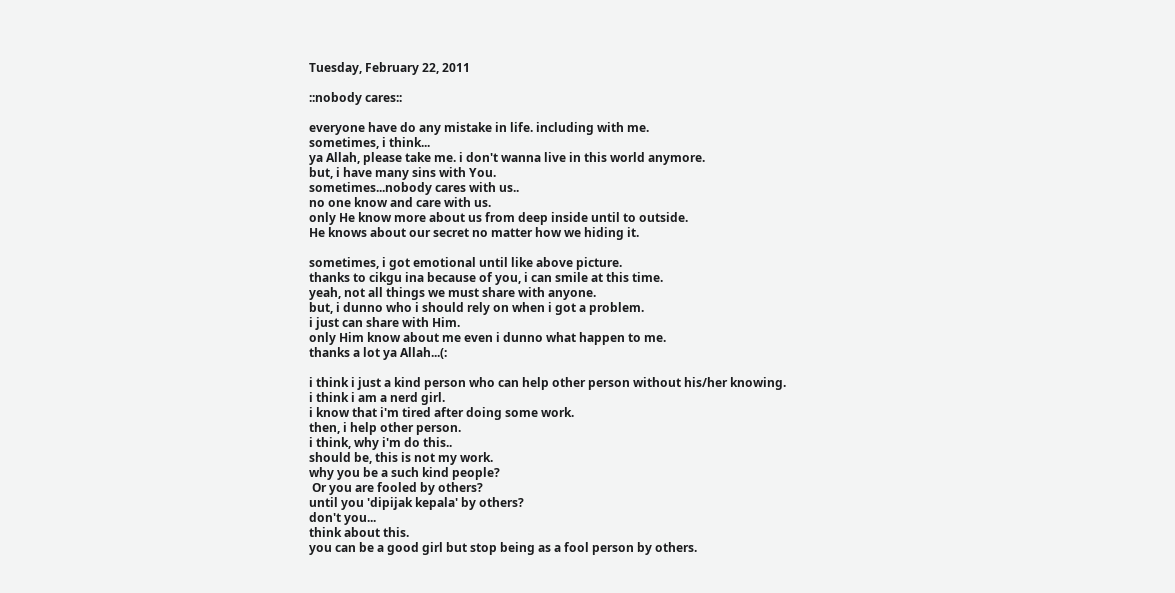Tuesday, February 22, 2011

::nobody cares::

everyone have do any mistake in life. including with me.
sometimes, i think...
ya Allah, please take me. i don't wanna live in this world anymore.
but, i have many sins with You.
sometimes...nobody cares with us..
no one know and care with us.
only He know more about us from deep inside until to outside.
He knows about our secret no matter how we hiding it.

sometimes, i got emotional until like above picture.
thanks to cikgu ina because of you, i can smile at this time.
yeah, not all things we must share with anyone.
but, i dunno who i should rely on when i got a problem.
i just can share with Him.
only Him know about me even i dunno what happen to me.
thanks a lot ya Allah...(:

i think i just a kind person who can help other person without his/her knowing.
i think i am a nerd girl.
i know that i'm tired after doing some work.
then, i help other person.
i think, why i'm do this..
should be, this is not my work.
why you be a such kind people?
 Or you are fooled by others?
until you 'dipijak kepala' by others?
don't you...
think about this.
you can be a good girl but stop being as a fool person by others.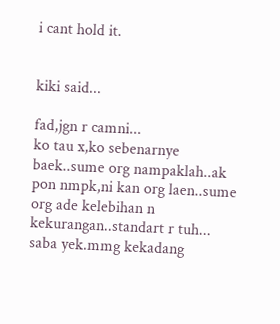i cant hold it.


kiki said...

fad,jgn r camni...
ko tau x,ko sebenarnye baek..sume org nampaklah..ak pon nmpk,ni kan org laen..sume org ade kelebihan n kekurangan..standart r tuh...
saba yek.mmg kekadang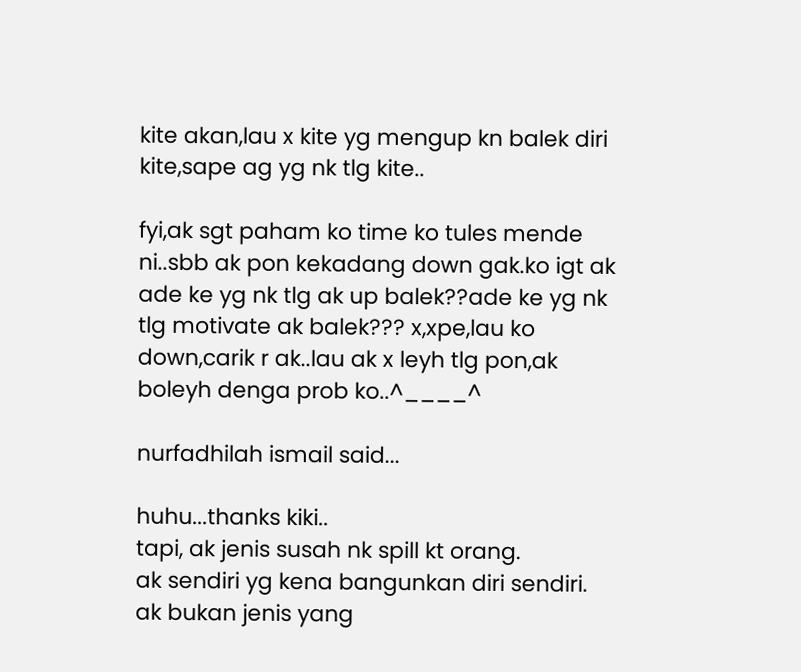kite akan,lau x kite yg mengup kn balek diri kite,sape ag yg nk tlg kite..

fyi,ak sgt paham ko time ko tules mende ni..sbb ak pon kekadang down gak.ko igt ak ade ke yg nk tlg ak up balek??ade ke yg nk tlg motivate ak balek??? x,xpe,lau ko down,carik r ak..lau ak x leyh tlg pon,ak boleyh denga prob ko..^____^

nurfadhilah ismail said...

huhu...thanks kiki..
tapi, ak jenis susah nk spill kt orang.
ak sendiri yg kena bangunkan diri sendiri.
ak bukan jenis yang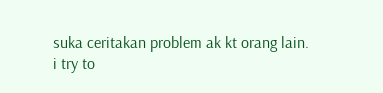suka ceritakan problem ak kt orang lain.
i try to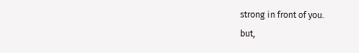strong in front of you.
but,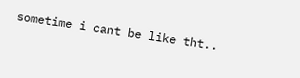sometime i cant be like tht..